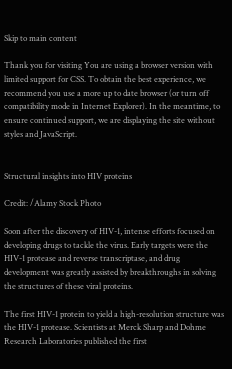Skip to main content

Thank you for visiting You are using a browser version with limited support for CSS. To obtain the best experience, we recommend you use a more up to date browser (or turn off compatibility mode in Internet Explorer). In the meantime, to ensure continued support, we are displaying the site without styles and JavaScript.


Structural insights into HIV proteins

Credit: /Alamy Stock Photo

Soon after the discovery of HIV-1, intense efforts focused on developing drugs to tackle the virus. Early targets were the HIV-1 protease and reverse transcriptase, and drug development was greatly assisted by breakthroughs in solving the structures of these viral proteins.

The first HIV-1 protein to yield a high-resolution structure was the HIV-1 protease. Scientists at Merck Sharp and Dohme Research Laboratories published the first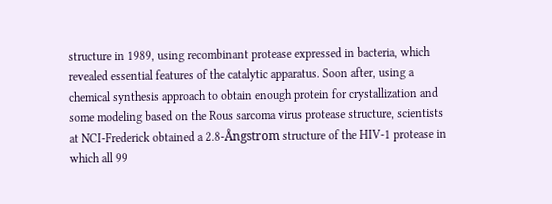structure in 1989, using recombinant protease expressed in bacteria, which revealed essential features of the catalytic apparatus. Soon after, using a chemical synthesis approach to obtain enough protein for crystallization and some modeling based on the Rous sarcoma virus protease structure, scientists at NCI-Frederick obtained a 2.8-Ångstrom structure of the HIV-1 protease in which all 99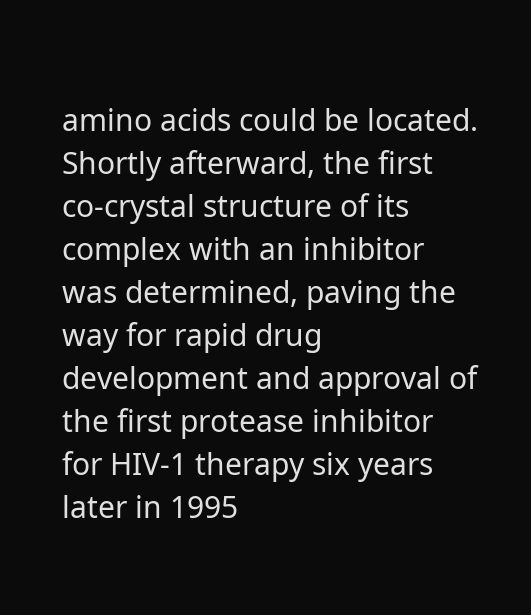amino acids could be located. Shortly afterward, the first co-crystal structure of its complex with an inhibitor was determined, paving the way for rapid drug development and approval of the first protease inhibitor for HIV-1 therapy six years later in 1995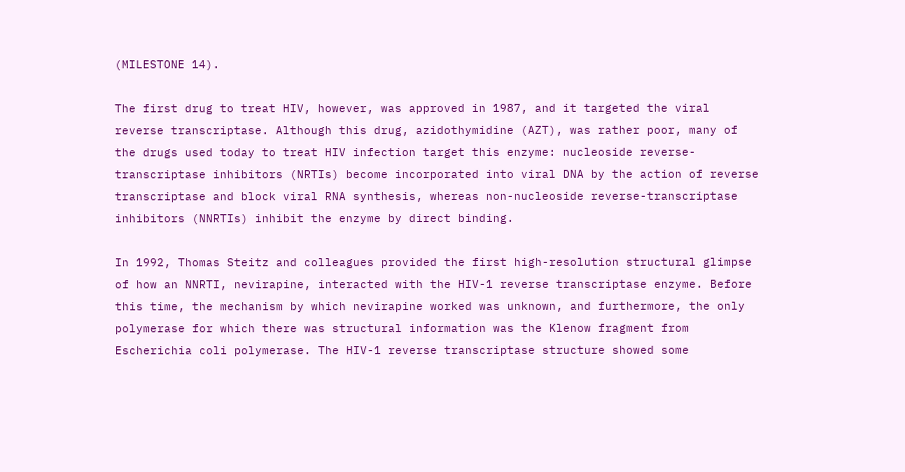(MILESTONE 14).

The first drug to treat HIV, however, was approved in 1987, and it targeted the viral reverse transcriptase. Although this drug, azidothymidine (AZT), was rather poor, many of the drugs used today to treat HIV infection target this enzyme: nucleoside reverse-transcriptase inhibitors (NRTIs) become incorporated into viral DNA by the action of reverse transcriptase and block viral RNA synthesis, whereas non-nucleoside reverse-transcriptase inhibitors (NNRTIs) inhibit the enzyme by direct binding.

In 1992, Thomas Steitz and colleagues provided the first high-resolution structural glimpse of how an NNRTI, nevirapine, interacted with the HIV-1 reverse transcriptase enzyme. Before this time, the mechanism by which nevirapine worked was unknown, and furthermore, the only polymerase for which there was structural information was the Klenow fragment from Escherichia coli polymerase. The HIV-1 reverse transcriptase structure showed some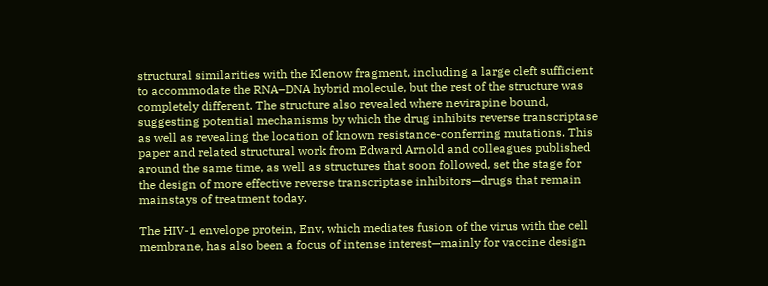structural similarities with the Klenow fragment, including a large cleft sufficient to accommodate the RNA–DNA hybrid molecule, but the rest of the structure was completely different. The structure also revealed where nevirapine bound, suggesting potential mechanisms by which the drug inhibits reverse transcriptase as well as revealing the location of known resistance-conferring mutations. This paper and related structural work from Edward Arnold and colleagues published around the same time, as well as structures that soon followed, set the stage for the design of more effective reverse transcriptase inhibitors—drugs that remain mainstays of treatment today.

The HIV-1 envelope protein, Env, which mediates fusion of the virus with the cell membrane, has also been a focus of intense interest—mainly for vaccine design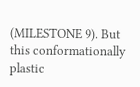(MILESTONE 9). But this conformationally plastic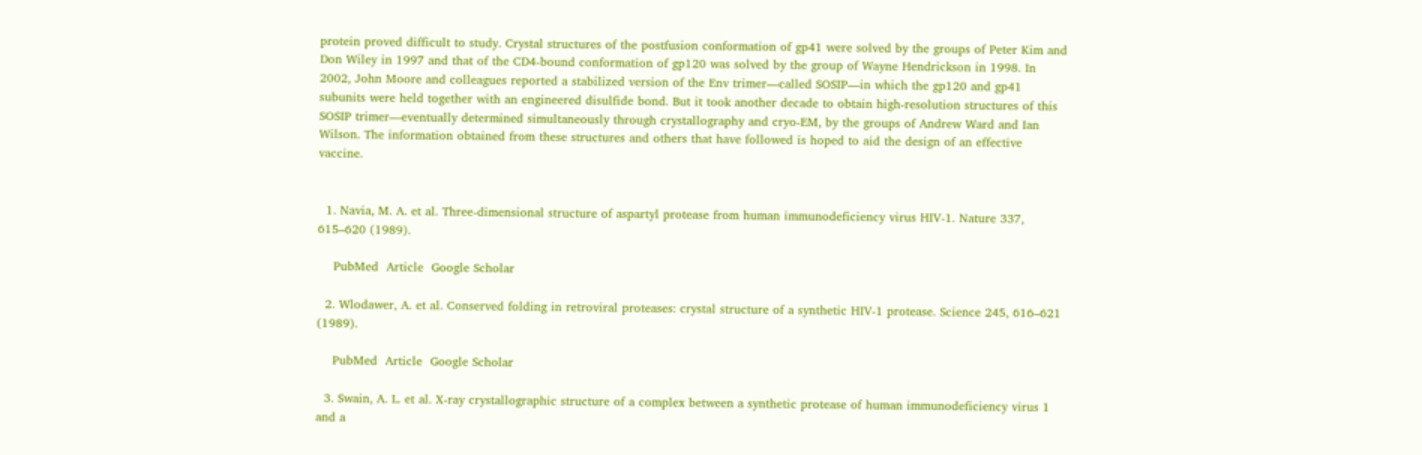protein proved difficult to study. Crystal structures of the postfusion conformation of gp41 were solved by the groups of Peter Kim and Don Wiley in 1997 and that of the CD4-bound conformation of gp120 was solved by the group of Wayne Hendrickson in 1998. In 2002, John Moore and colleagues reported a stabilized version of the Env trimer—called SOSIP—in which the gp120 and gp41 subunits were held together with an engineered disulfide bond. But it took another decade to obtain high-resolution structures of this SOSIP trimer—eventually determined simultaneously through crystallography and cryo-EM, by the groups of Andrew Ward and Ian Wilson. The information obtained from these structures and others that have followed is hoped to aid the design of an effective vaccine.


  1. Navia, M. A. et al. Three-dimensional structure of aspartyl protease from human immunodeficiency virus HIV-1. Nature 337, 615–620 (1989).

    PubMed  Article  Google Scholar

  2. Wlodawer, A. et al. Conserved folding in retroviral proteases: crystal structure of a synthetic HIV-1 protease. Science 245, 616–621 (1989).

    PubMed  Article  Google Scholar

  3. Swain, A. L. et al. X-ray crystallographic structure of a complex between a synthetic protease of human immunodeficiency virus 1 and a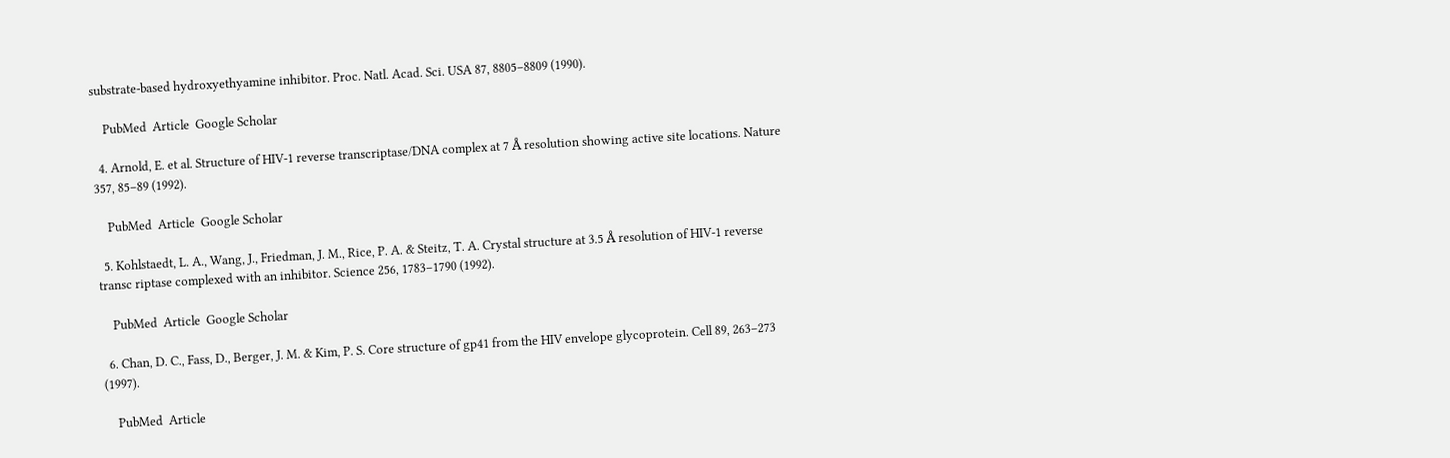substrate-based hydroxyethyamine inhibitor. Proc. Natl. Acad. Sci. USA 87, 8805–8809 (1990).

    PubMed  Article  Google Scholar

  4. Arnold, E. et al. Structure of HIV-1 reverse transcriptase/DNA complex at 7 Å resolution showing active site locations. Nature 357, 85–89 (1992).

    PubMed  Article  Google Scholar

  5. Kohlstaedt, L. A., Wang, J., Friedman, J. M., Rice, P. A. & Steitz, T. A. Crystal structure at 3.5 Å resolution of HIV-1 reverse transc riptase complexed with an inhibitor. Science 256, 1783–1790 (1992).

    PubMed  Article  Google Scholar

  6. Chan, D. C., Fass, D., Berger, J. M. & Kim, P. S. Core structure of gp41 from the HIV envelope glycoprotein. Cell 89, 263–273 (1997).

    PubMed  Article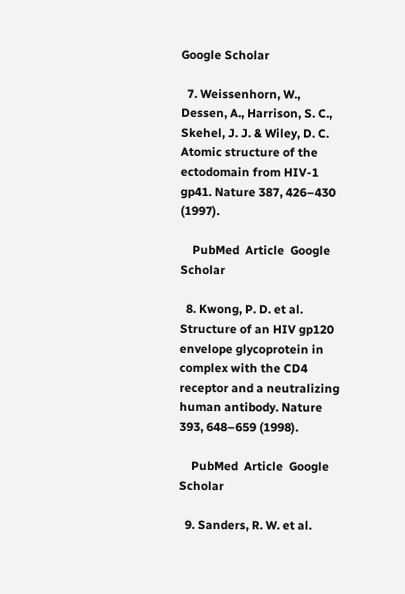Google Scholar

  7. Weissenhorn, W., Dessen, A., Harrison, S. C., Skehel, J. J. & Wiley, D. C. Atomic structure of the ectodomain from HIV-1 gp41. Nature 387, 426–430 (1997).

    PubMed  Article  Google Scholar

  8. Kwong, P. D. et al. Structure of an HIV gp120 envelope glycoprotein in complex with the CD4 receptor and a neutralizing human antibody. Nature 393, 648–659 (1998).

    PubMed  Article  Google Scholar

  9. Sanders, R. W. et al.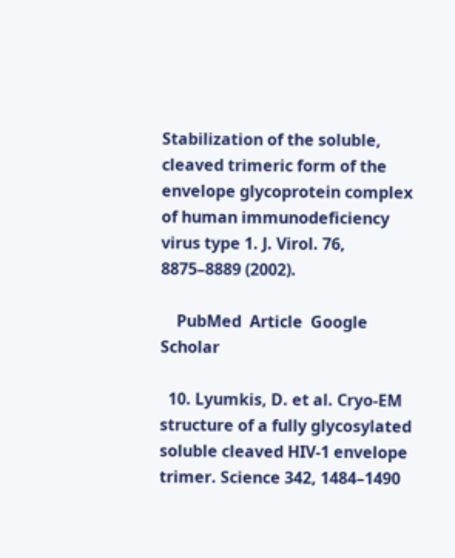Stabilization of the soluble, cleaved trimeric form of the envelope glycoprotein complex of human immunodeficiency virus type 1. J. Virol. 76, 8875–8889 (2002).

    PubMed  Article  Google Scholar

  10. Lyumkis, D. et al. Cryo-EM structure of a fully glycosylated soluble cleaved HIV-1 envelope trimer. Science 342, 1484–1490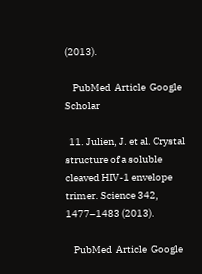(2013).

    PubMed  Article  Google Scholar

  11. Julien, J. et al. Crystal structure of a soluble cleaved HIV-1 envelope trimer. Science 342, 1477–1483 (2013).

    PubMed  Article  Google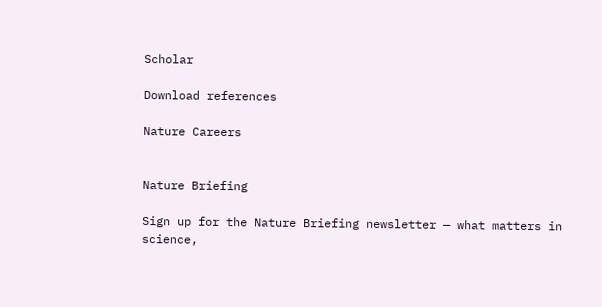Scholar

Download references

Nature Careers


Nature Briefing

Sign up for the Nature Briefing newsletter — what matters in science,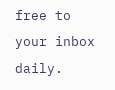free to your inbox daily.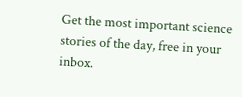Get the most important science stories of the day, free in your inbox.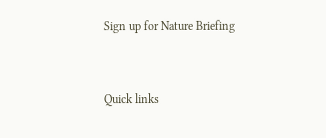Sign up for Nature Briefing


Quick links